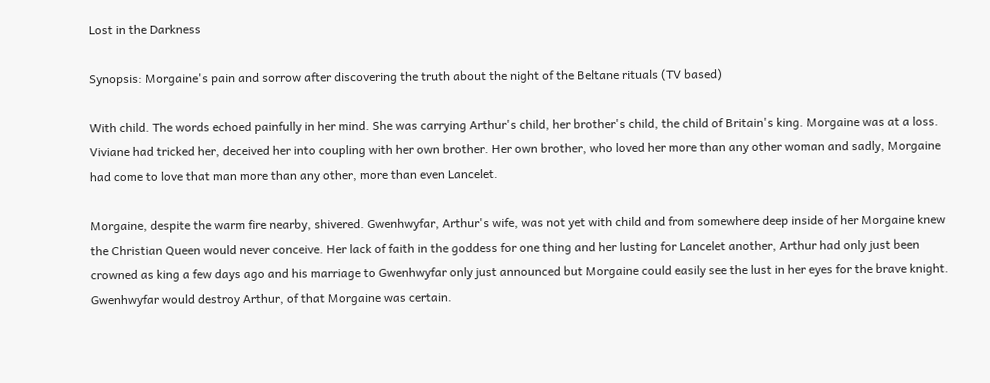Lost in the Darkness

Synopsis: Morgaine's pain and sorrow after discovering the truth about the night of the Beltane rituals (TV based)

With child. The words echoed painfully in her mind. She was carrying Arthur's child, her brother's child, the child of Britain's king. Morgaine was at a loss. Viviane had tricked her, deceived her into coupling with her own brother. Her own brother, who loved her more than any other woman and sadly, Morgaine had come to love that man more than any other, more than even Lancelet.

Morgaine, despite the warm fire nearby, shivered. Gwenhwyfar, Arthur's wife, was not yet with child and from somewhere deep inside of her Morgaine knew the Christian Queen would never conceive. Her lack of faith in the goddess for one thing and her lusting for Lancelet another, Arthur had only just been crowned as king a few days ago and his marriage to Gwenhwyfar only just announced but Morgaine could easily see the lust in her eyes for the brave knight. Gwenhwyfar would destroy Arthur, of that Morgaine was certain.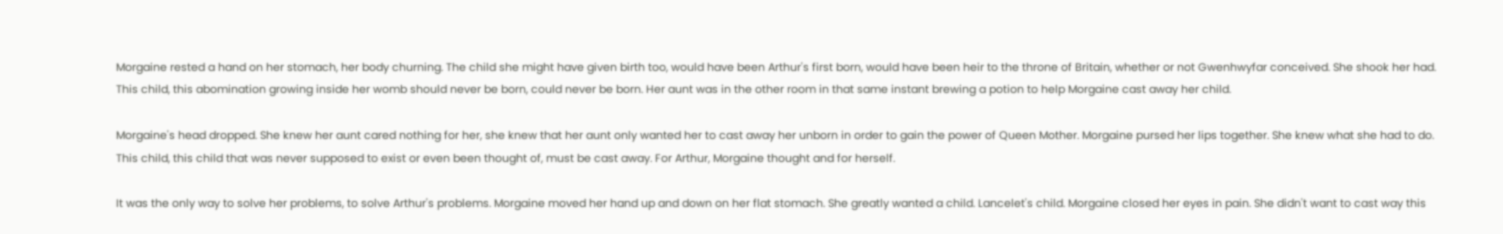Morgaine rested a hand on her stomach, her body churning. The child she might have given birth too, would have been Arthur's first born, would have been heir to the throne of Britain, whether or not Gwenhwyfar conceived. She shook her had. This child, this abomination growing inside her womb should never be born, could never be born. Her aunt was in the other room in that same instant brewing a potion to help Morgaine cast away her child.

Morgaine's head dropped. She knew her aunt cared nothing for her, she knew that her aunt only wanted her to cast away her unborn in order to gain the power of Queen Mother. Morgaine pursed her lips together. She knew what she had to do. This child, this child that was never supposed to exist or even been thought of, must be cast away. For Arthur, Morgaine thought and for herself.

It was the only way to solve her problems, to solve Arthur's problems. Morgaine moved her hand up and down on her flat stomach. She greatly wanted a child. Lancelet's child. Morgaine closed her eyes in pain. She didn't want to cast way this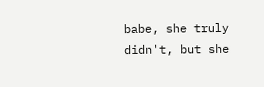babe, she truly didn't, but she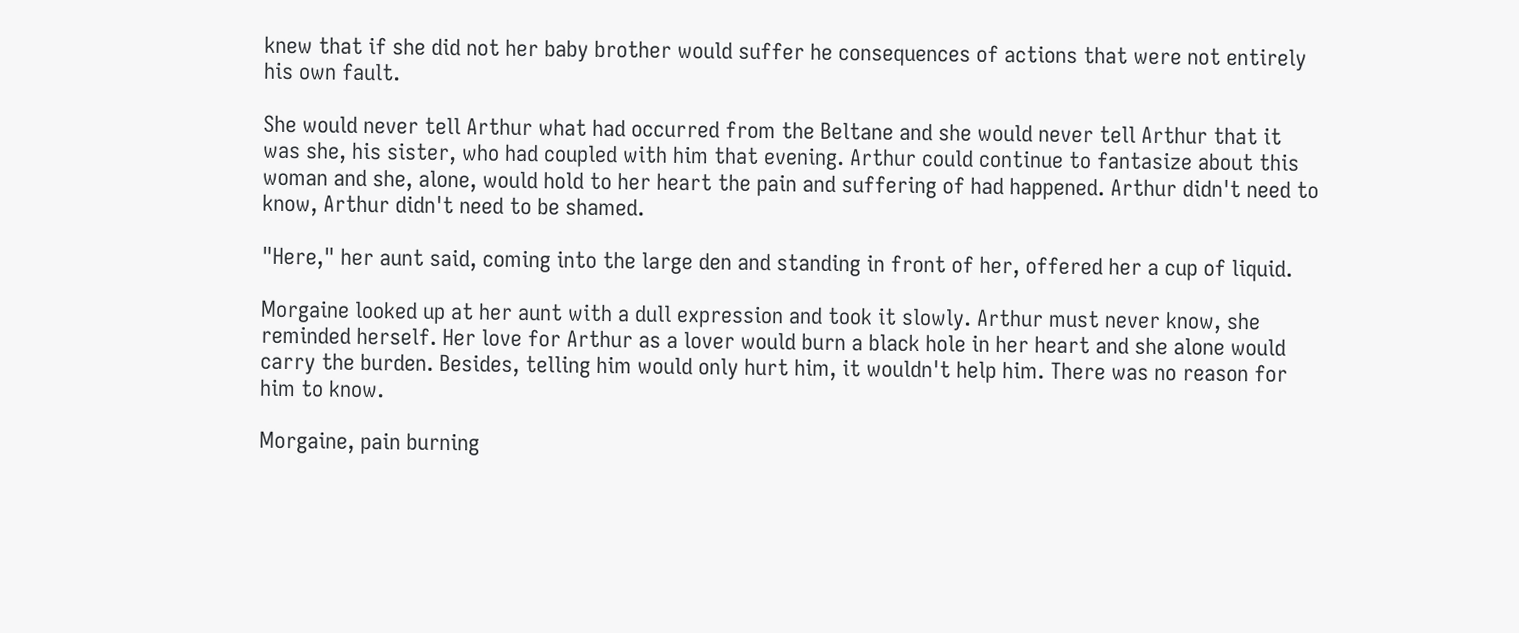knew that if she did not her baby brother would suffer he consequences of actions that were not entirely his own fault.

She would never tell Arthur what had occurred from the Beltane and she would never tell Arthur that it was she, his sister, who had coupled with him that evening. Arthur could continue to fantasize about this woman and she, alone, would hold to her heart the pain and suffering of had happened. Arthur didn't need to know, Arthur didn't need to be shamed.

"Here," her aunt said, coming into the large den and standing in front of her, offered her a cup of liquid.

Morgaine looked up at her aunt with a dull expression and took it slowly. Arthur must never know, she reminded herself. Her love for Arthur as a lover would burn a black hole in her heart and she alone would carry the burden. Besides, telling him would only hurt him, it wouldn't help him. There was no reason for him to know.

Morgaine, pain burning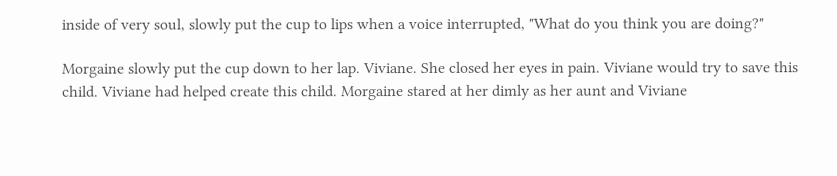inside of very soul, slowly put the cup to lips when a voice interrupted, "What do you think you are doing?"

Morgaine slowly put the cup down to her lap. Viviane. She closed her eyes in pain. Viviane would try to save this child. Viviane had helped create this child. Morgaine stared at her dimly as her aunt and Viviane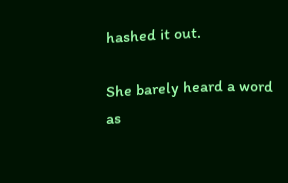hashed it out.

She barely heard a word as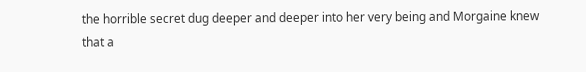the horrible secret dug deeper and deeper into her very being and Morgaine knew that a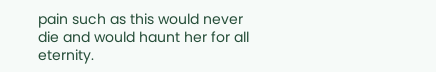pain such as this would never die and would haunt her for all eternity.